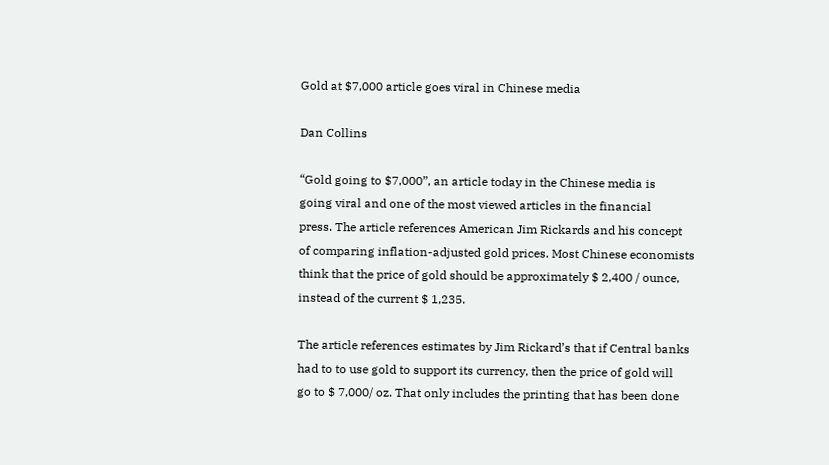Gold at $7,000 article goes viral in Chinese media

Dan Collins

“Gold going to $7,000”, an article today in the Chinese media is
going viral and one of the most viewed articles in the financial
press. The article references American Jim Rickards and his concept
of comparing inflation-adjusted gold prices. Most Chinese economists
think that the price of gold should be approximately $ 2,400 / ounce,
instead of the current $ 1,235.

The article references estimates by Jim Rickard’s that if Central banks
had to to use gold to support its currency, then the price of gold will
go to $ 7,000/ oz. That only includes the printing that has been done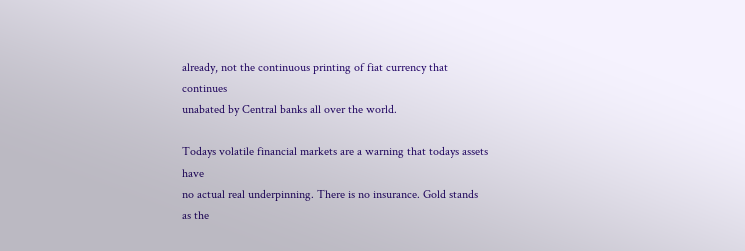already, not the continuous printing of fiat currency that continues
unabated by Central banks all over the world.

Todays volatile financial markets are a warning that todays assets have
no actual real underpinning. There is no insurance. Gold stands as the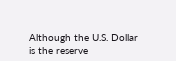Although the U.S. Dollar is the reserve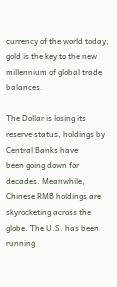currency of the world today,
gold is the key to the new millennium of global trade balances.

The Dollar is losing its reserve status, holdings by Central Banks have
been going down for decades. Meanwhile, Chinese RMB holdings are
skyrocketing across the globe. The U.S. has been running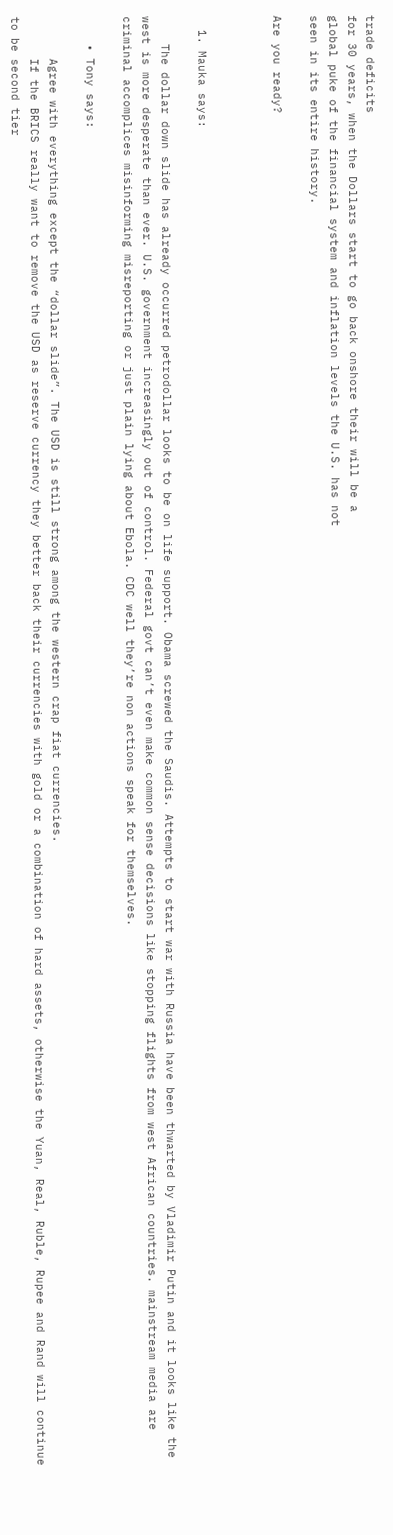trade deficits
for 30 years, when the Dollars start to go back onshore their will be a
global puke of the financial system and inflation levels the U.S. has not
seen in its entire history.

Are you ready?



  1. Mauka says:

    The dollar down slide has already occurred petrodollar looks to be on life support. Obama screwed the Saudis. Attempts to start war with Russia have been thwarted by Vladimir Putin and it looks like the west is more desperate than ever. U.S. government increasingly out of control. Federal govt can’t even make common sense decisions like stopping flights from west African countries. mainstream media are criminal accomplices misinforming misreporting or just plain lying about Ebola. CDC well they’re non actions speak for themselves.

    • Tony says:

      Agree with everything except the “dollar slide”. The USD is still strong among the western crap fiat currencies.
      If the BRICS really want to remove the USD as reserve currency they better back their currencies with gold or a combination of hard assets, otherwise the Yuan, Real, Ruble, Rupee and Rand will continue to be second tier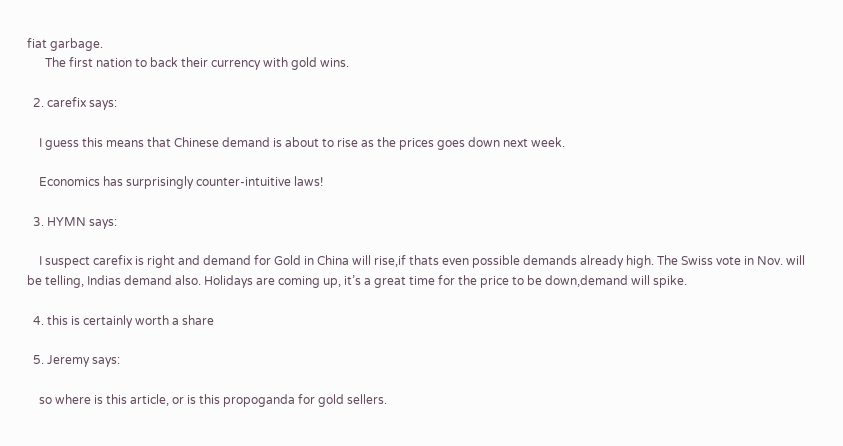fiat garbage.
      The first nation to back their currency with gold wins.

  2. carefix says:

    I guess this means that Chinese demand is about to rise as the prices goes down next week.

    Economics has surprisingly counter-intuitive laws!

  3. HYMN says:

    I suspect carefix is right and demand for Gold in China will rise,if thats even possible demands already high. The Swiss vote in Nov. will be telling, Indias demand also. Holidays are coming up, it’s a great time for the price to be down,demand will spike.

  4. this is certainly worth a share

  5. Jeremy says:

    so where is this article, or is this propoganda for gold sellers.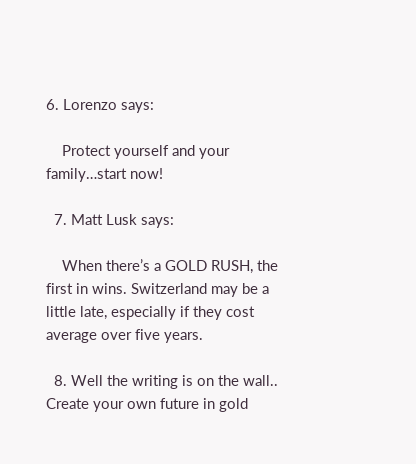6. Lorenzo says:

    Protect yourself and your family…start now!

  7. Matt Lusk says:

    When there’s a GOLD RUSH, the first in wins. Switzerland may be a little late, especially if they cost average over five years.

  8. Well the writing is on the wall.. Create your own future in gold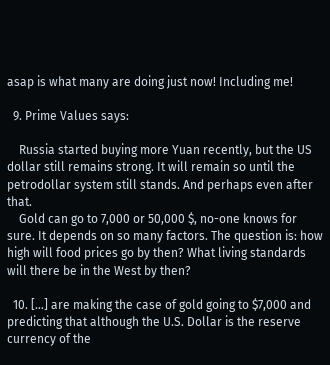asap is what many are doing just now! Including me!

  9. Prime Values says:

    Russia started buying more Yuan recently, but the US dollar still remains strong. It will remain so until the petrodollar system still stands. And perhaps even after that.
    Gold can go to 7,000 or 50,000 $, no-one knows for sure. It depends on so many factors. The question is: how high will food prices go by then? What living standards will there be in the West by then?

  10. […] are making the case of gold going to $7,000 and predicting that although the U.S. Dollar is the reserve currency of the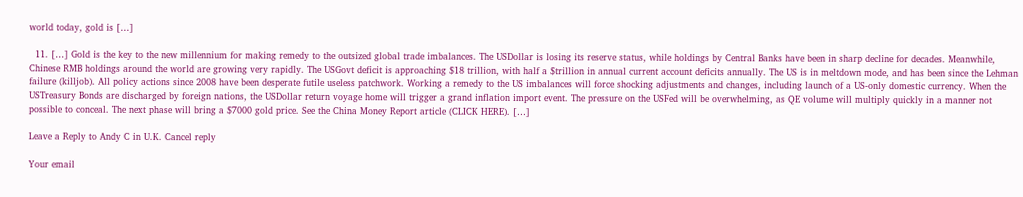world today, gold is […]

  11. […] Gold is the key to the new millennium for making remedy to the outsized global trade imbalances. The USDollar is losing its reserve status, while holdings by Central Banks have been in sharp decline for decades. Meanwhile, Chinese RMB holdings around the world are growing very rapidly. The USGovt deficit is approaching $18 trillion, with half a $trillion in annual current account deficits annually. The US is in meltdown mode, and has been since the Lehman failure (killjob). All policy actions since 2008 have been desperate futile useless patchwork. Working a remedy to the US imbalances will force shocking adjustments and changes, including launch of a US-only domestic currency. When the USTreasury Bonds are discharged by foreign nations, the USDollar return voyage home will trigger a grand inflation import event. The pressure on the USFed will be overwhelming, as QE volume will multiply quickly in a manner not possible to conceal. The next phase will bring a $7000 gold price. See the China Money Report article (CLICK HERE). […]

Leave a Reply to Andy C in U.K. Cancel reply

Your email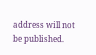address will not be published.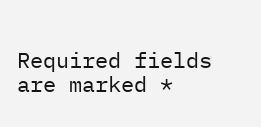Required fields are marked *